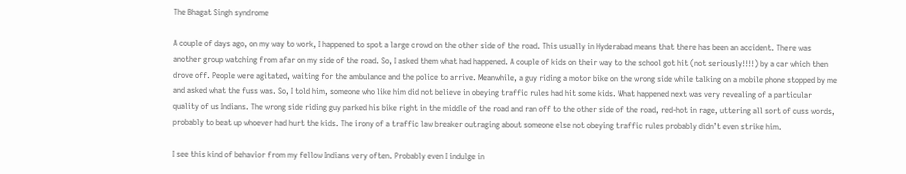The Bhagat Singh syndrome

A couple of days ago, on my way to work, I happened to spot a large crowd on the other side of the road. This usually in Hyderabad means that there has been an accident. There was another group watching from afar on my side of the road. So, I asked them what had happened. A couple of kids on their way to the school got hit (not seriously!!!!) by a car which then drove off. People were agitated, waiting for the ambulance and the police to arrive. Meanwhile, a guy riding a motor bike on the wrong side while talking on a mobile phone stopped by me and asked what the fuss was. So, I told him, someone who like him did not believe in obeying traffic rules had hit some kids. What happened next was very revealing of a particular quality of us Indians. The wrong side riding guy parked his bike right in the middle of the road and ran off to the other side of the road, red-hot in rage, uttering all sort of cuss words, probably to beat up whoever had hurt the kids. The irony of a traffic law breaker outraging about someone else not obeying traffic rules probably didn’t even strike him.

I see this kind of behavior from my fellow Indians very often. Probably even I indulge in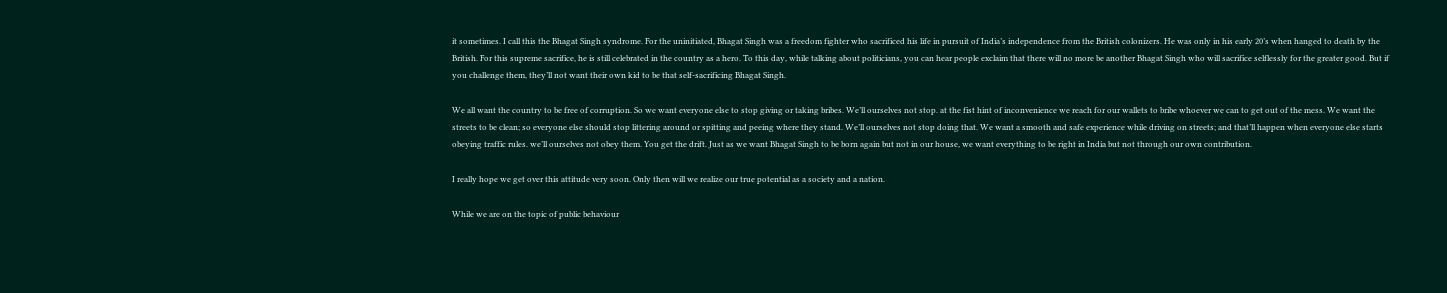it sometimes. I call this the Bhagat Singh syndrome. For the uninitiated, Bhagat Singh was a freedom fighter who sacrificed his life in pursuit of India’s independence from the British colonizers. He was only in his early 20’s when hanged to death by the British. For this supreme sacrifice, he is still celebrated in the country as a hero. To this day, while talking about politicians, you can hear people exclaim that there will no more be another Bhagat Singh who will sacrifice selflessly for the greater good. But if you challenge them, they’ll not want their own kid to be that self-sacrificing Bhagat Singh.

We all want the country to be free of corruption. So we want everyone else to stop giving or taking bribes. We’ll ourselves not stop. at the fist hint of inconvenience we reach for our wallets to bribe whoever we can to get out of the mess. We want the streets to be clean; so everyone else should stop littering around or spitting and peeing where they stand. We’ll ourselves not stop doing that. We want a smooth and safe experience while driving on streets; and that’ll happen when everyone else starts obeying traffic rules. we’ll ourselves not obey them. You get the drift. Just as we want Bhagat Singh to be born again but not in our house, we want everything to be right in India but not through our own contribution.

I really hope we get over this attitude very soon. Only then will we realize our true potential as a society and a nation.

While we are on the topic of public behaviour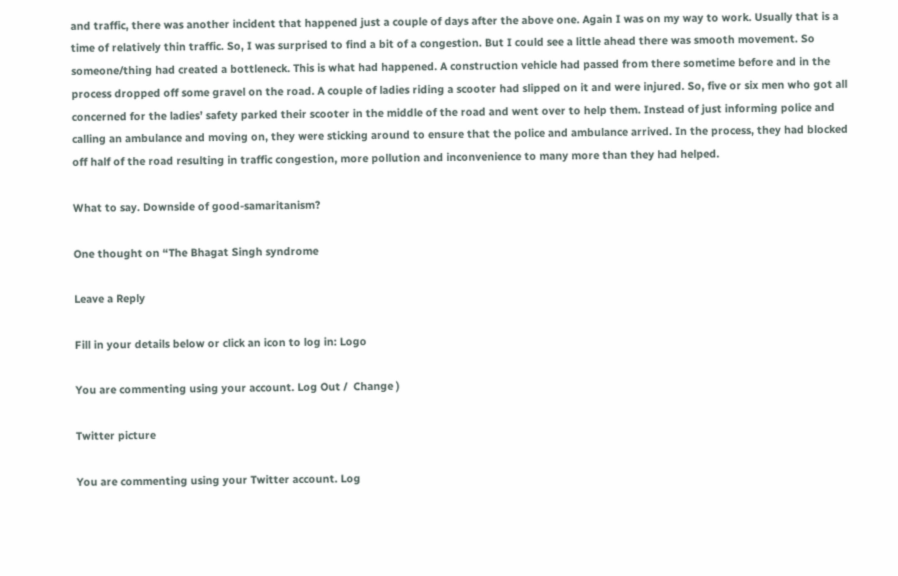and traffic, there was another incident that happened just a couple of days after the above one. Again I was on my way to work. Usually that is a time of relatively thin traffic. So, I was surprised to find a bit of a congestion. But I could see a little ahead there was smooth movement. So someone/thing had created a bottleneck. This is what had happened. A construction vehicle had passed from there sometime before and in the process dropped off some gravel on the road. A couple of ladies riding a scooter had slipped on it and were injured. So, five or six men who got all concerned for the ladies’ safety parked their scooter in the middle of the road and went over to help them. Instead of just informing police and calling an ambulance and moving on, they were sticking around to ensure that the police and ambulance arrived. In the process, they had blocked off half of the road resulting in traffic congestion, more pollution and inconvenience to many more than they had helped.

What to say. Downside of good-samaritanism?

One thought on “The Bhagat Singh syndrome

Leave a Reply

Fill in your details below or click an icon to log in: Logo

You are commenting using your account. Log Out /  Change )

Twitter picture

You are commenting using your Twitter account. Log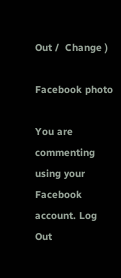Out /  Change )

Facebook photo

You are commenting using your Facebook account. Log Out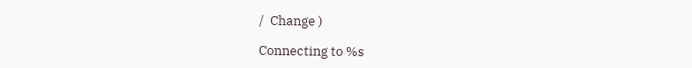/  Change )

Connecting to %s